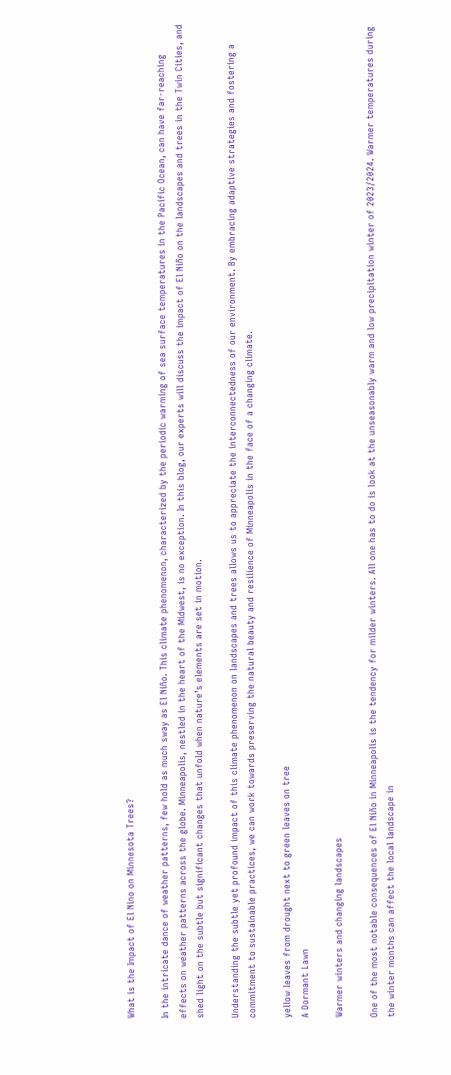What is the Impact of El Nino on Minnesota Trees?

In the intricate dance of weather patterns, few hold as much sway as El Niño. This climate phenomenon, characterized by the periodic warming of sea surface temperatures in the Pacific Ocean, can have far-reaching effects on weather patterns across the globe. Minneapolis, nestled in the heart of the Midwest, is no exception. In this blog, our experts will discuss the impact of El Niño on the landscapes and trees in the Twin Cities, and shed light on the subtle but significant changes that unfold when nature’s elements are set in motion.

Understanding the subtle yet profound impact of this climate phenomenon on landscapes and trees allows us to appreciate the interconnectedness of our environment. By embracing adaptive strategies and fostering a commitment to sustainable practices, we can work towards preserving the natural beauty and resilience of Minneapolis in the face of a changing climate.

yellow leaves from drought next to green leaves on tree
A Dormant Lawn

Warmer winters and changing landscapes

One of the most notable consequences of El Niño in Minneapolis is the tendency for milder winters. All one has to do is look at the unseasonably warm and low precipitation winter of 2023/2024. Warmer temperatures during the winter months can affect the local landscape in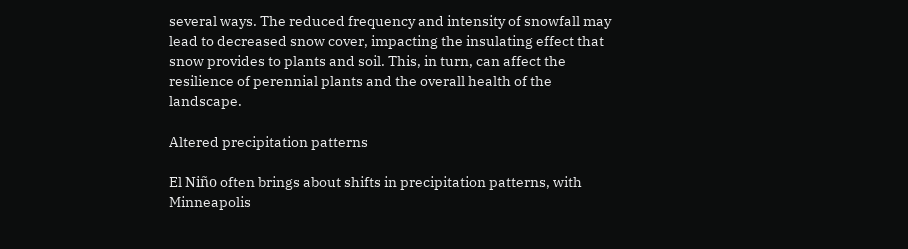several ways. The reduced frequency and intensity of snowfall may lead to decreased snow cover, impacting the insulating effect that snow provides to plants and soil. This, in turn, can affect the resilience of perennial plants and the overall health of the landscape.

Altered precipitation patterns

El Niño often brings about shifts in precipitation patterns, with Minneapolis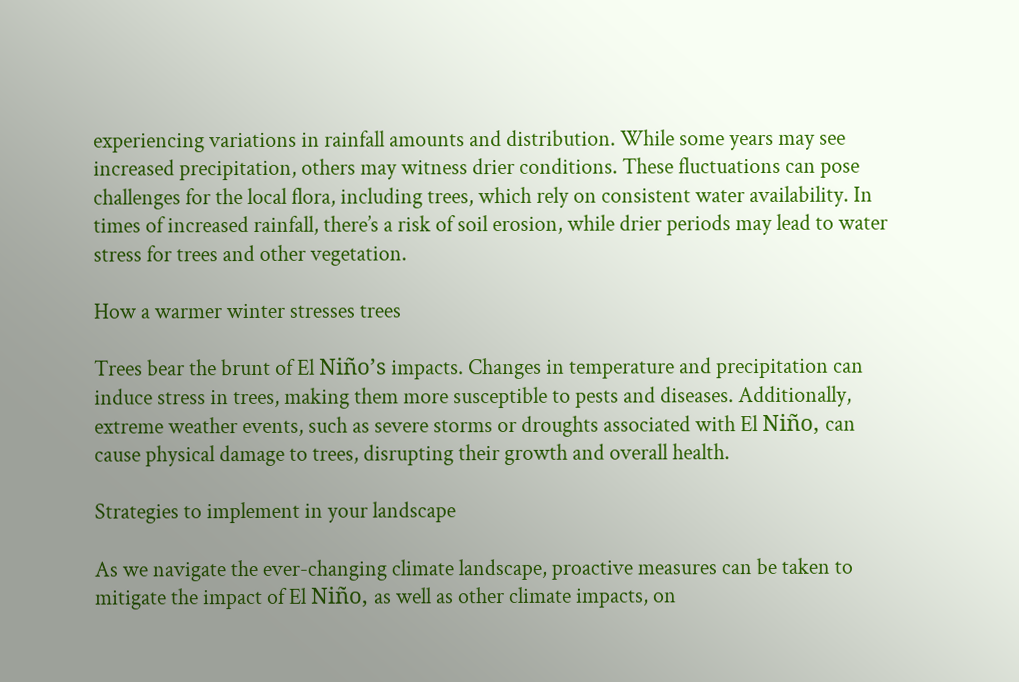experiencing variations in rainfall amounts and distribution. While some years may see increased precipitation, others may witness drier conditions. These fluctuations can pose challenges for the local flora, including trees, which rely on consistent water availability. In times of increased rainfall, there’s a risk of soil erosion, while drier periods may lead to water stress for trees and other vegetation.

How a warmer winter stresses trees

Trees bear the brunt of El Niño’s impacts. Changes in temperature and precipitation can induce stress in trees, making them more susceptible to pests and diseases. Additionally, extreme weather events, such as severe storms or droughts associated with El Niño, can cause physical damage to trees, disrupting their growth and overall health.

Strategies to implement in your landscape

As we navigate the ever-changing climate landscape, proactive measures can be taken to mitigate the impact of El Niño, as well as other climate impacts, on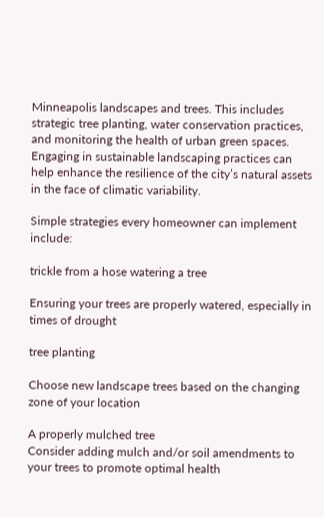Minneapolis landscapes and trees. This includes strategic tree planting, water conservation practices, and monitoring the health of urban green spaces. Engaging in sustainable landscaping practices can help enhance the resilience of the city’s natural assets in the face of climatic variability.

Simple strategies every homeowner can implement include:

trickle from a hose watering a tree

Ensuring your trees are properly watered, especially in times of drought

tree planting

Choose new landscape trees based on the changing zone of your location

A properly mulched tree
Consider adding mulch and/or soil amendments to your trees to promote optimal health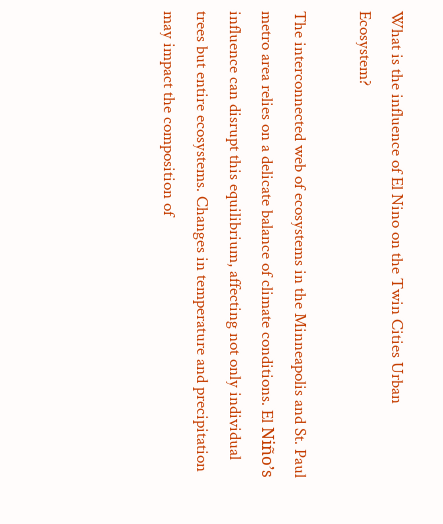What is the influence of El Nino on the Twin Cities Urban Ecosystem?

The interconnected web of ecosystems in the Minneapolis and St. Paul metro area relies on a delicate balance of climate conditions. El Niño’s influence can disrupt this equilibrium, affecting not only individual trees but entire ecosystems. Changes in temperature and precipitation may impact the composition of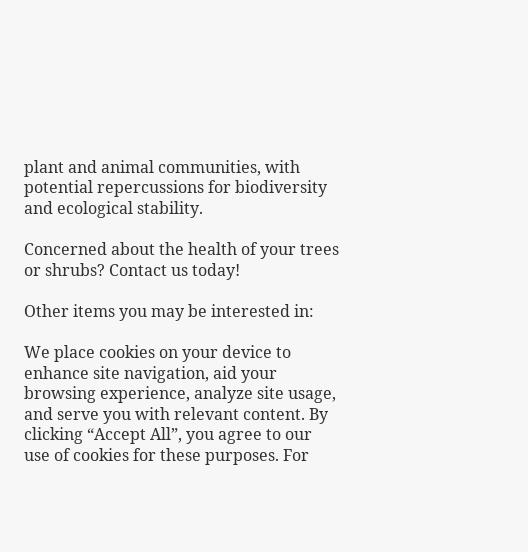plant and animal communities, with potential repercussions for biodiversity and ecological stability.

Concerned about the health of your trees or shrubs? Contact us today!

Other items you may be interested in:

We place cookies on your device to enhance site navigation, aid your browsing experience, analyze site usage, and serve you with relevant content. By clicking “Accept All”, you agree to our use of cookies for these purposes. For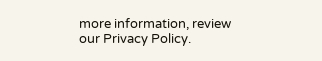more information, review our Privacy Policy.